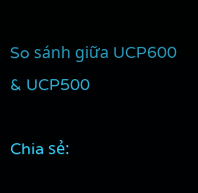So sánh giữa UCP600 & UCP500

Chia sẻ: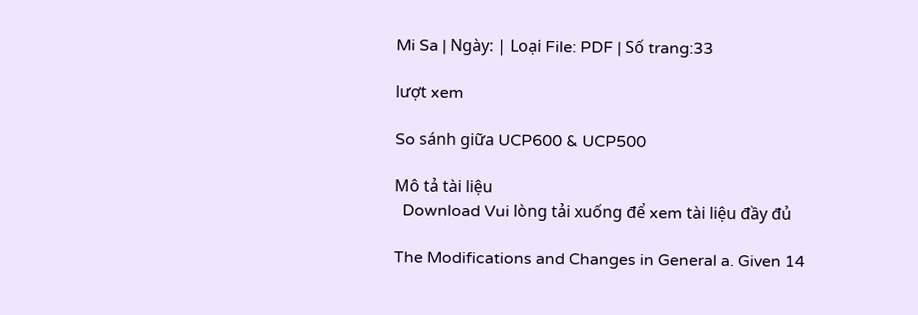Mi Sa | Ngày: | Loại File: PDF | Số trang:33

lượt xem

So sánh giữa UCP600 & UCP500

Mô tả tài liệu
  Download Vui lòng tải xuống để xem tài liệu đầy đủ

The Modifications and Changes in General a. Given 14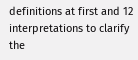definitions at first and 12 interpretations to clarify the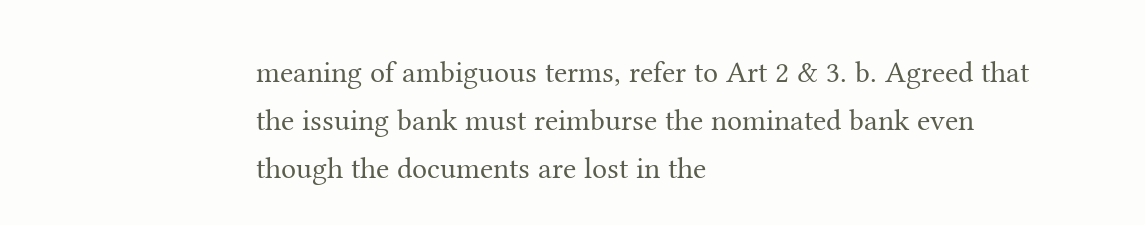meaning of ambiguous terms, refer to Art 2 & 3. b. Agreed that the issuing bank must reimburse the nominated bank even though the documents are lost in the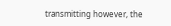transmitting however, the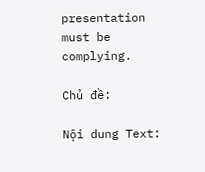presentation must be complying.

Chủ đề:

Nội dung Text: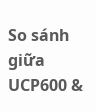So sánh giữa UCP600 &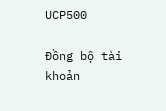UCP500

Đồng bộ tài khoản